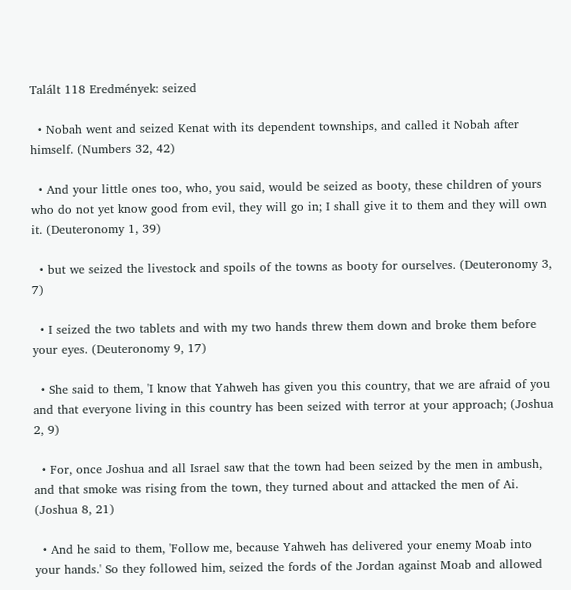Talált 118 Eredmények: seized

  • Nobah went and seized Kenat with its dependent townships, and called it Nobah after himself. (Numbers 32, 42)

  • And your little ones too, who, you said, would be seized as booty, these children of yours who do not yet know good from evil, they will go in; I shall give it to them and they will own it. (Deuteronomy 1, 39)

  • but we seized the livestock and spoils of the towns as booty for ourselves. (Deuteronomy 3, 7)

  • I seized the two tablets and with my two hands threw them down and broke them before your eyes. (Deuteronomy 9, 17)

  • She said to them, 'I know that Yahweh has given you this country, that we are afraid of you and that everyone living in this country has been seized with terror at your approach; (Joshua 2, 9)

  • For, once Joshua and all Israel saw that the town had been seized by the men in ambush, and that smoke was rising from the town, they turned about and attacked the men of Ai. (Joshua 8, 21)

  • And he said to them, 'Follow me, because Yahweh has delivered your enemy Moab into your hands.' So they followed him, seized the fords of the Jordan against Moab and allowed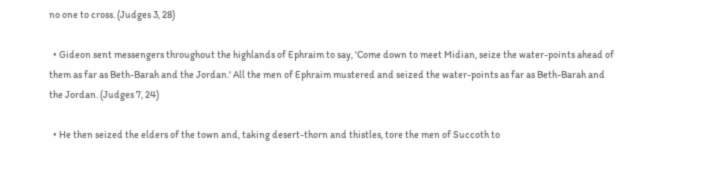no one to cross. (Judges 3, 28)

  • Gideon sent messengers throughout the highlands of Ephraim to say, 'Come down to meet Midian, seize the water-points ahead of them as far as Beth-Barah and the Jordan.' All the men of Ephraim mustered and seized the water-points as far as Beth-Barah and the Jordan. (Judges 7, 24)

  • He then seized the elders of the town and, taking desert-thorn and thistles, tore the men of Succoth to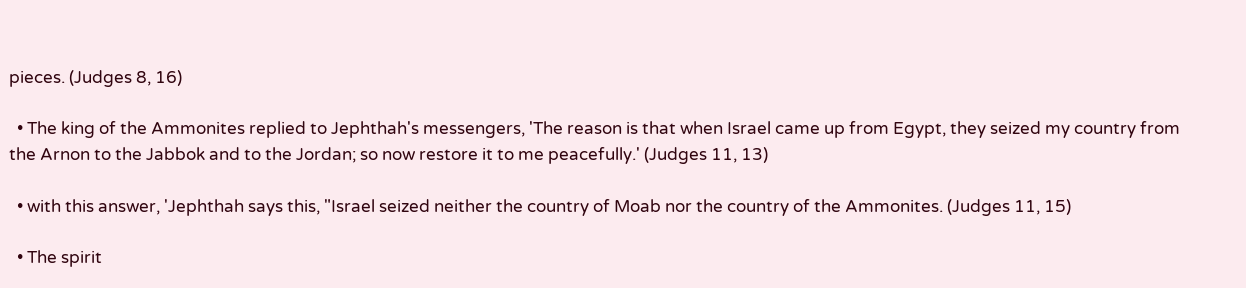pieces. (Judges 8, 16)

  • The king of the Ammonites replied to Jephthah's messengers, 'The reason is that when Israel came up from Egypt, they seized my country from the Arnon to the Jabbok and to the Jordan; so now restore it to me peacefully.' (Judges 11, 13)

  • with this answer, 'Jephthah says this, "Israel seized neither the country of Moab nor the country of the Ammonites. (Judges 11, 15)

  • The spirit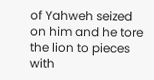of Yahweh seized on him and he tore the lion to pieces with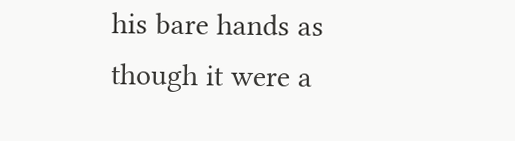his bare hands as though it were a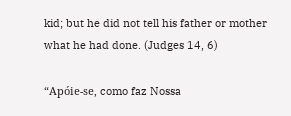kid; but he did not tell his father or mother what he had done. (Judges 14, 6)

“Apóie-se, como faz Nossa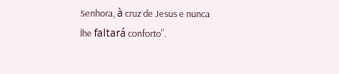Senhora, à cruz de Jesus e nunca lhe faltará conforto”.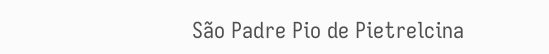São Padre Pio de Pietrelcina